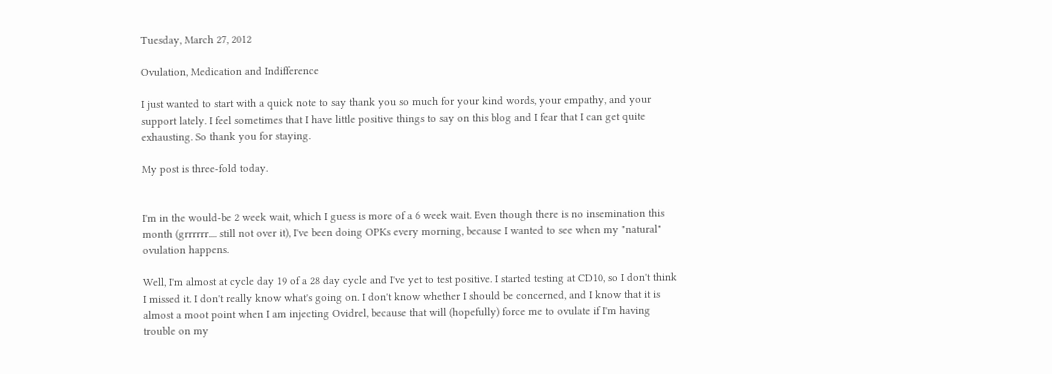Tuesday, March 27, 2012

Ovulation, Medication and Indifference

I just wanted to start with a quick note to say thank you so much for your kind words, your empathy, and your support lately. I feel sometimes that I have little positive things to say on this blog and I fear that I can get quite exhausting. So thank you for staying.

My post is three-fold today.


I'm in the would-be 2 week wait, which I guess is more of a 6 week wait. Even though there is no insemination this month (grrrrrr.... still not over it), I've been doing OPKs every morning, because I wanted to see when my "natural" ovulation happens.

Well, I'm almost at cycle day 19 of a 28 day cycle and I've yet to test positive. I started testing at CD10, so I don't think I missed it. I don't really know what's going on. I don't know whether I should be concerned, and I know that it is almost a moot point when I am injecting Ovidrel, because that will (hopefully) force me to ovulate if I'm having trouble on my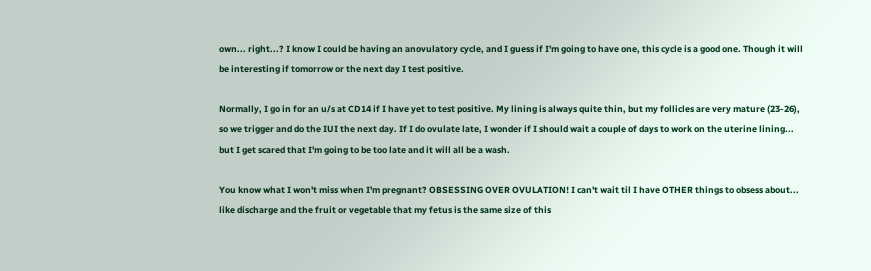own... right...? I know I could be having an anovulatory cycle, and I guess if I'm going to have one, this cycle is a good one. Though it will be interesting if tomorrow or the next day I test positive.

Normally, I go in for an u/s at CD14 if I have yet to test positive. My lining is always quite thin, but my follicles are very mature (23-26), so we trigger and do the IUI the next day. If I do ovulate late, I wonder if I should wait a couple of days to work on the uterine lining... but I get scared that I'm going to be too late and it will all be a wash.

You know what I won't miss when I'm pregnant? OBSESSING OVER OVULATION! I can't wait til I have OTHER things to obsess about... like discharge and the fruit or vegetable that my fetus is the same size of this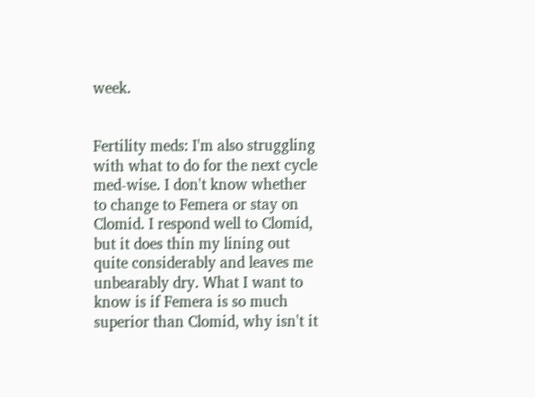week.


Fertility meds: I'm also struggling with what to do for the next cycle med-wise. I don't know whether to change to Femera or stay on Clomid. I respond well to Clomid, but it does thin my lining out quite considerably and leaves me unbearably dry. What I want to know is if Femera is so much superior than Clomid, why isn't it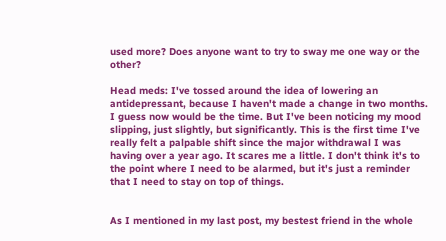used more? Does anyone want to try to sway me one way or the other?

Head meds: I've tossed around the idea of lowering an antidepressant, because I haven't made a change in two months. I guess now would be the time. But I've been noticing my mood slipping, just slightly, but significantly. This is the first time I've really felt a palpable shift since the major withdrawal I was having over a year ago. It scares me a little. I don't think it's to the point where I need to be alarmed, but it's just a reminder that I need to stay on top of things.


As I mentioned in my last post, my bestest friend in the whole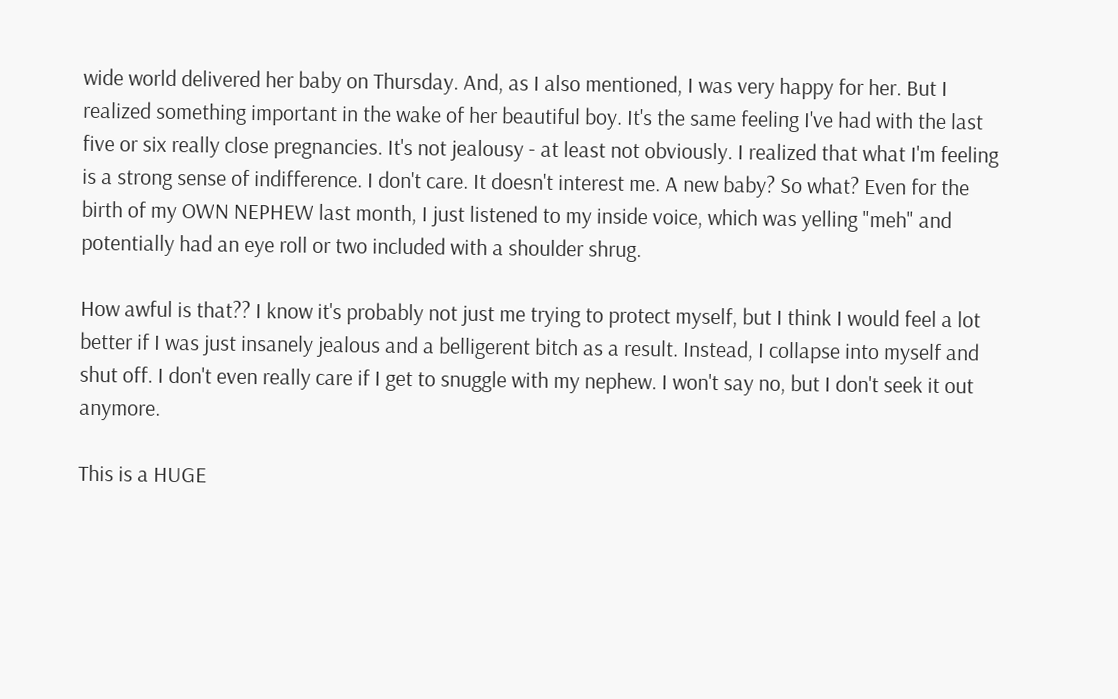wide world delivered her baby on Thursday. And, as I also mentioned, I was very happy for her. But I realized something important in the wake of her beautiful boy. It's the same feeling I've had with the last five or six really close pregnancies. It's not jealousy - at least not obviously. I realized that what I'm feeling is a strong sense of indifference. I don't care. It doesn't interest me. A new baby? So what? Even for the birth of my OWN NEPHEW last month, I just listened to my inside voice, which was yelling "meh" and potentially had an eye roll or two included with a shoulder shrug.

How awful is that?? I know it's probably not just me trying to protect myself, but I think I would feel a lot better if I was just insanely jealous and a belligerent bitch as a result. Instead, I collapse into myself and shut off. I don't even really care if I get to snuggle with my nephew. I won't say no, but I don't seek it out anymore.

This is a HUGE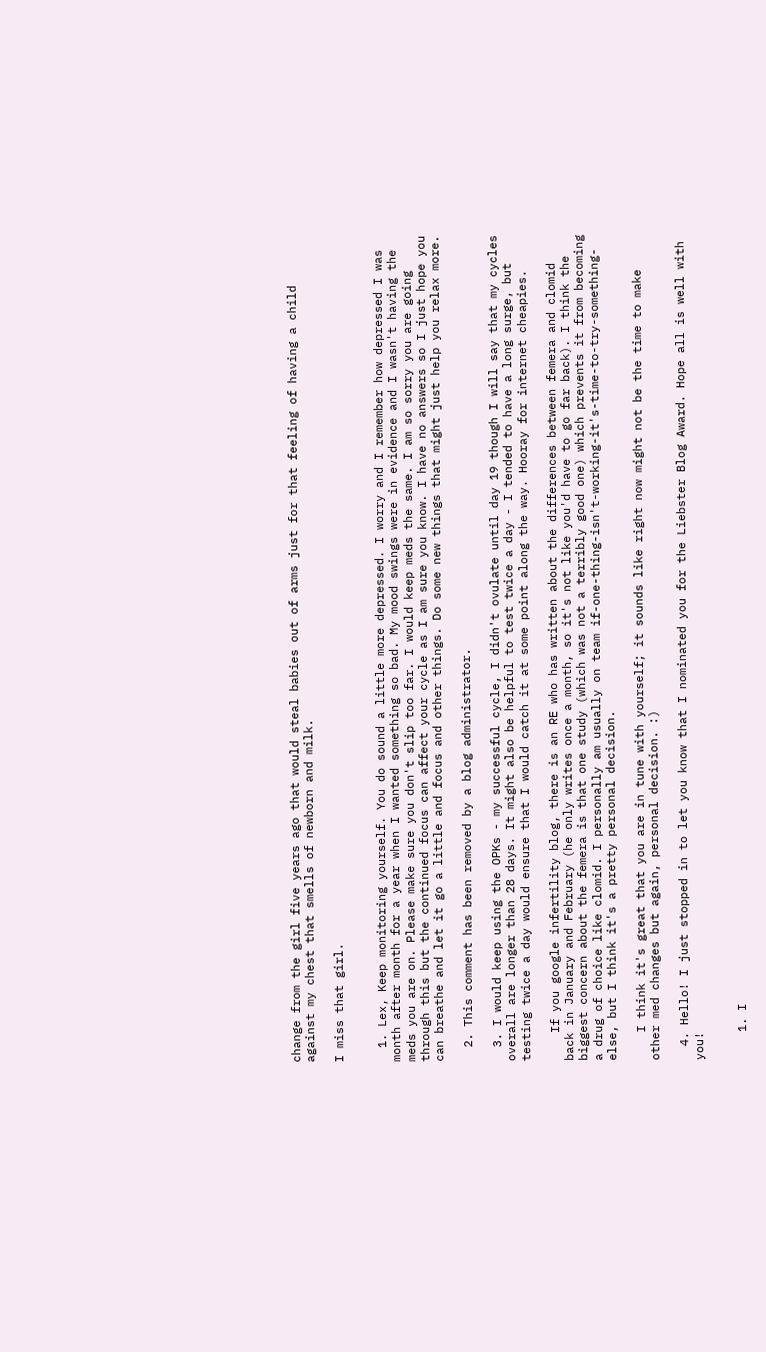change from the girl five years ago that would steal babies out of arms just for that feeling of having a child against my chest that smells of newborn and milk.

I miss that girl.


  1. Lex, Keep monitoring yourself. You do sound a little more depressed. I worry and I remember how depressed I was month after month for a year when I wanted something so bad. My mood swings were in evidence and I wasn't having the meds you are on. Please make sure you don't slip too far. I would keep meds the same. I am so sorry you are going through this but the continued focus can affect your cycle as I am sure you know. I have no answers so I just hope you can breathe and let it go a little and focus and other things. Do some new things that might just help you relax more.

  2. This comment has been removed by a blog administrator.

  3. I would keep using the OPKs - my successful cycle, I didn't ovulate until day 19 though I will say that my cycles overall are longer than 28 days. It might also be helpful to test twice a day - I tended to have a long surge, but testing twice a day would ensure that I would catch it at some point along the way. Hooray for internet cheapies.

    If you google infertility blog, there is an RE who has written about the differences between femera and clomid back in January and February (he only writes once a month, so it's not like you'd have to go far back). I think the biggest concern about the femera is that one study (which was not a terribly good one) which prevents it from becoming a drug of choice like clomid. I personally am usually on team if-one-thing-isn't-working-it's-time-to-try-something-else, but I think it's a pretty personal decision.

    I think it's great that you are in tune with yourself; it sounds like right now might not be the time to make other med changes but again, personal decision. :)

  4. Hello! I just stopped in to let you know that I nominated you for the Liebster Blog Award. Hope all is well with you!


    1. I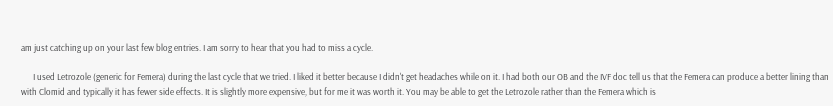am just catching up on your last few blog entries. I am sorry to hear that you had to miss a cycle.

      I used Letrozole (generic for Femera) during the last cycle that we tried. I liked it better because I didn't get headaches while on it. I had both our OB and the IVF doc tell us that the Femera can produce a better lining than with Clomid and typically it has fewer side effects. It is slightly more expensive, but for me it was worth it. You may be able to get the Letrozole rather than the Femera which is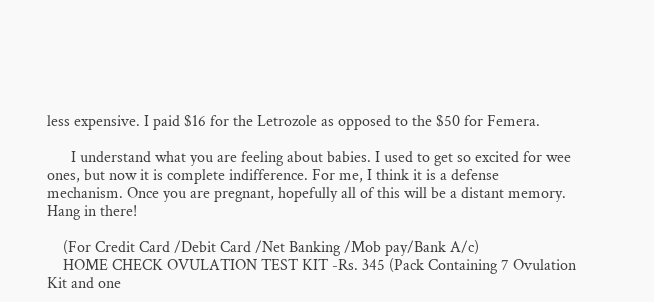less expensive. I paid $16 for the Letrozole as opposed to the $50 for Femera.

      I understand what you are feeling about babies. I used to get so excited for wee ones, but now it is complete indifference. For me, I think it is a defense mechanism. Once you are pregnant, hopefully all of this will be a distant memory. Hang in there!

    (For Credit Card /Debit Card /Net Banking /Mob pay/Bank A/c)
    HOME CHECK OVULATION TEST KIT -Rs. 345 (Pack Containing 7 Ovulation Kit and one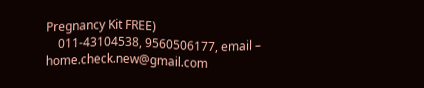Pregnancy Kit FREE)
    011-43104538, 9560506177, email – home.check.new@gmail.com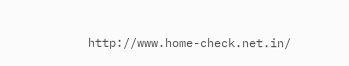http://www.home-check.net.in/